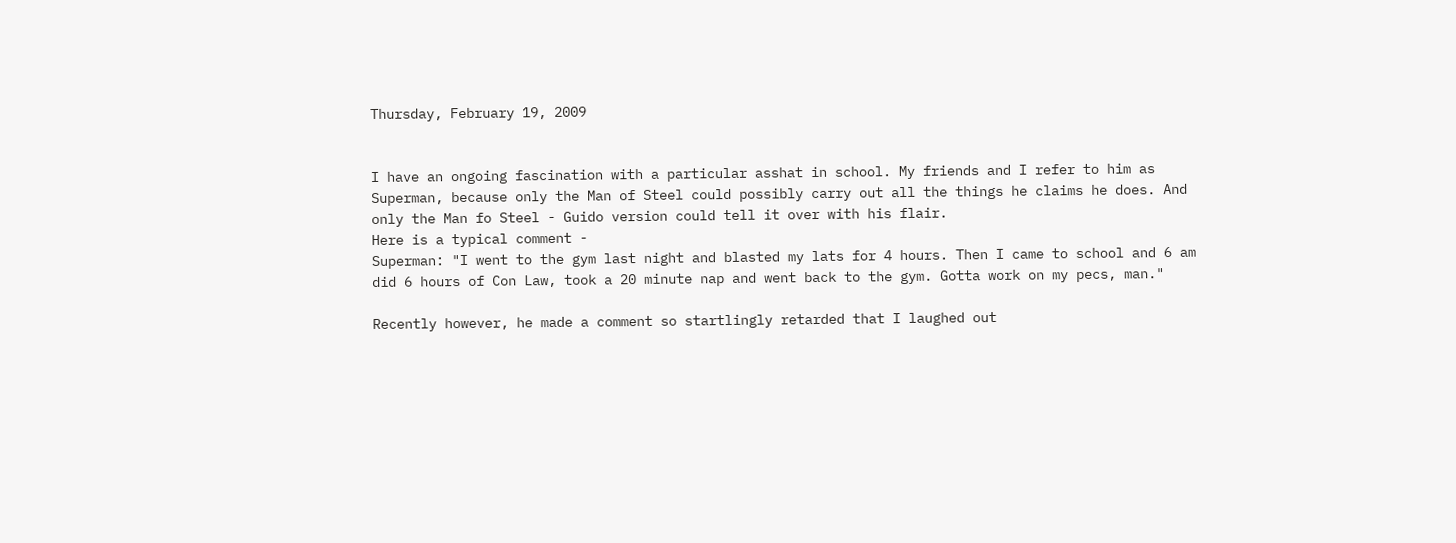Thursday, February 19, 2009


I have an ongoing fascination with a particular asshat in school. My friends and I refer to him as Superman, because only the Man of Steel could possibly carry out all the things he claims he does. And only the Man fo Steel - Guido version could tell it over with his flair.
Here is a typical comment -
Superman: "I went to the gym last night and blasted my lats for 4 hours. Then I came to school and 6 am did 6 hours of Con Law, took a 20 minute nap and went back to the gym. Gotta work on my pecs, man."

Recently however, he made a comment so startlingly retarded that I laughed out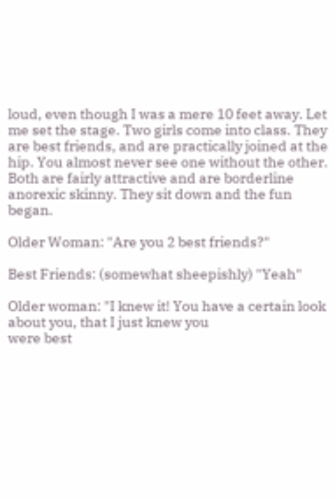loud, even though I was a mere 10 feet away. Let me set the stage. Two girls come into class. They are best friends, and are practically joined at the hip. You almost never see one without the other. Both are fairly attractive and are borderline anorexic skinny. They sit down and the fun began.

Older Woman: "Are you 2 best friends?"

Best Friends: (somewhat sheepishly) "Yeah"

Older woman: "I knew it! You have a certain look about you, that I just knew you
were best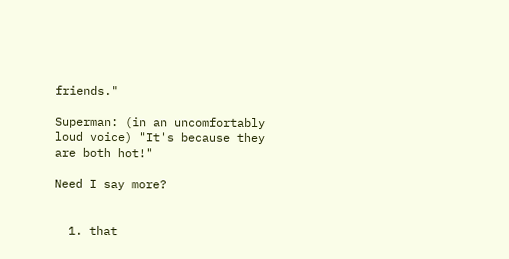friends."

Superman: (in an uncomfortably loud voice) "It's because they are both hot!"

Need I say more?


  1. that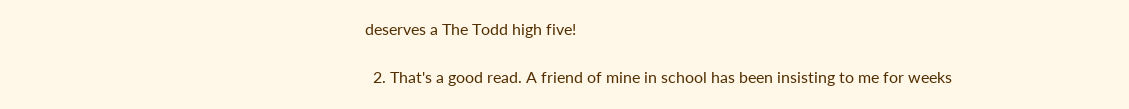deserves a The Todd high five!

  2. That's a good read. A friend of mine in school has been insisting to me for weeks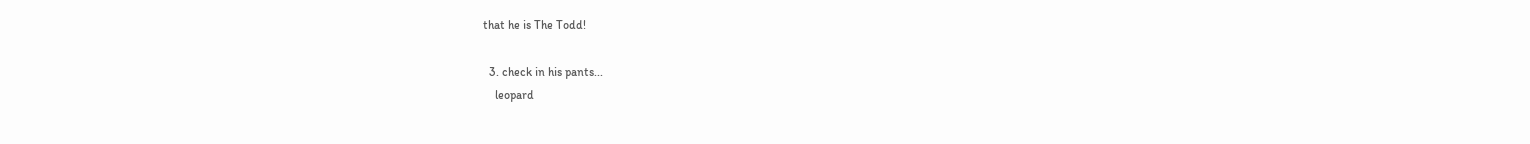that he is The Todd!

  3. check in his pants...
    leopard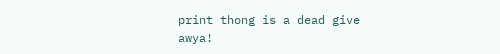print thong is a dead give awya!